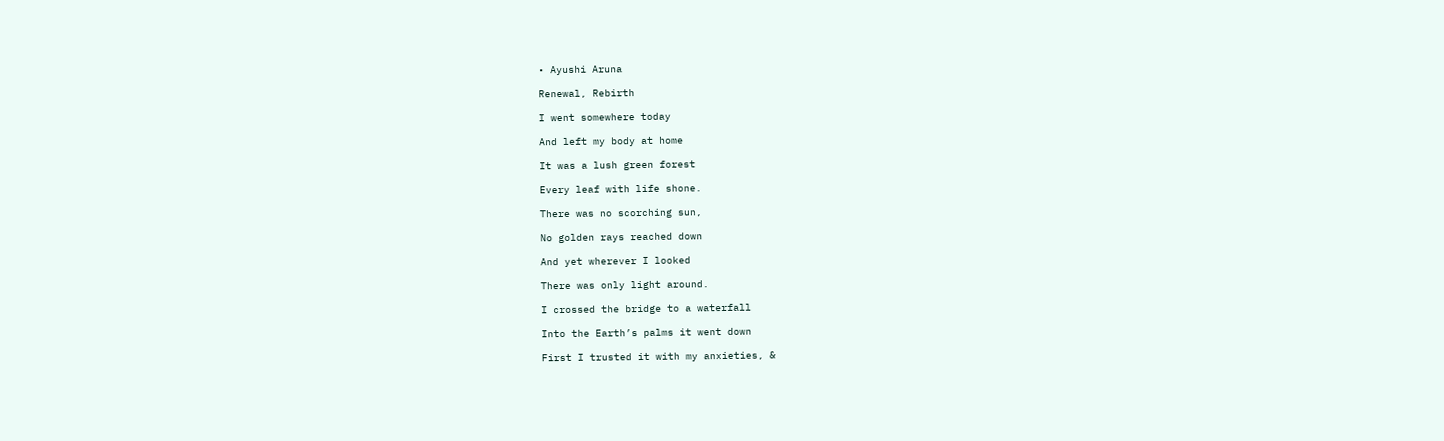• Ayushi Aruna

Renewal, Rebirth

I went somewhere today

And left my body at home

It was a lush green forest

Every leaf with life shone.

There was no scorching sun,

No golden rays reached down

And yet wherever I looked

There was only light around.

I crossed the bridge to a waterfall

Into the Earth’s palms it went down

First I trusted it with my anxieties, &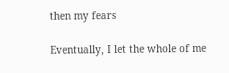then my fears

Eventually, I let the whole of me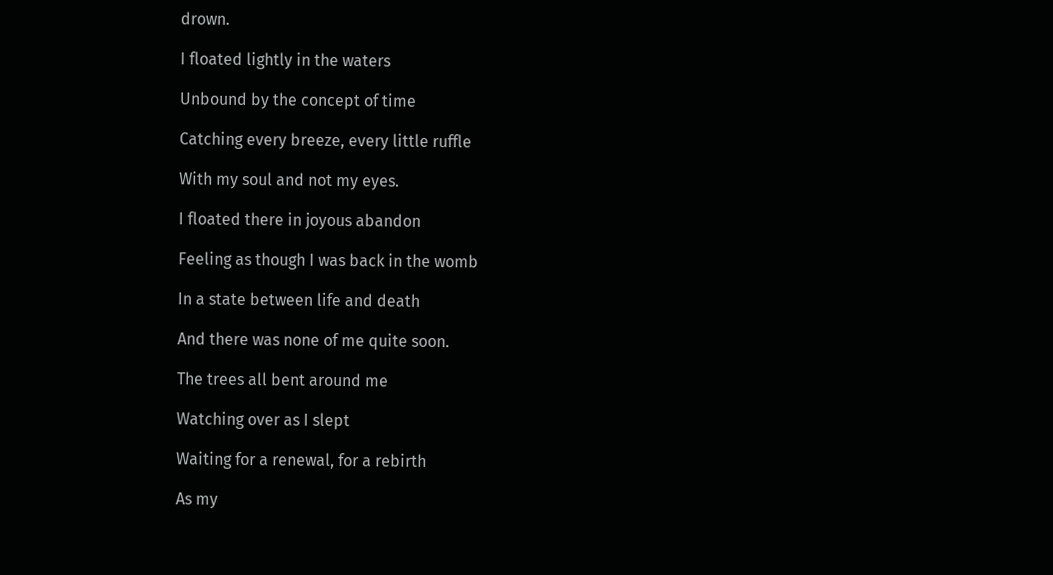drown.

I floated lightly in the waters

Unbound by the concept of time

Catching every breeze, every little ruffle

With my soul and not my eyes.

I floated there in joyous abandon

Feeling as though I was back in the womb

In a state between life and death

And there was none of me quite soon.

The trees all bent around me

Watching over as I slept

Waiting for a renewal, for a rebirth

As my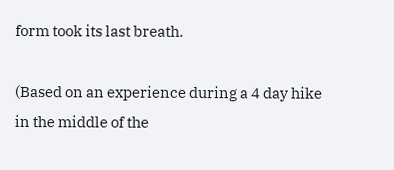form took its last breath.

(Based on an experience during a 4 day hike in the middle of the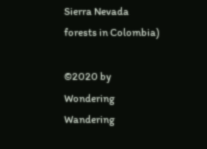Sierra Nevada forests in Colombia)

©2020 by Wondering Wandering